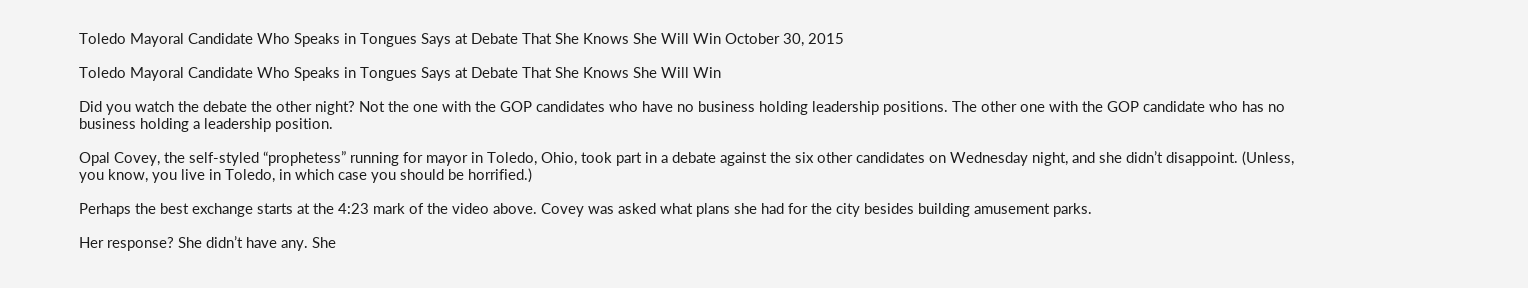Toledo Mayoral Candidate Who Speaks in Tongues Says at Debate That She Knows She Will Win October 30, 2015

Toledo Mayoral Candidate Who Speaks in Tongues Says at Debate That She Knows She Will Win

Did you watch the debate the other night? Not the one with the GOP candidates who have no business holding leadership positions. The other one with the GOP candidate who has no business holding a leadership position.

Opal Covey, the self-styled “prophetess” running for mayor in Toledo, Ohio, took part in a debate against the six other candidates on Wednesday night, and she didn’t disappoint. (Unless, you know, you live in Toledo, in which case you should be horrified.)

Perhaps the best exchange starts at the 4:23 mark of the video above. Covey was asked what plans she had for the city besides building amusement parks.

Her response? She didn’t have any. She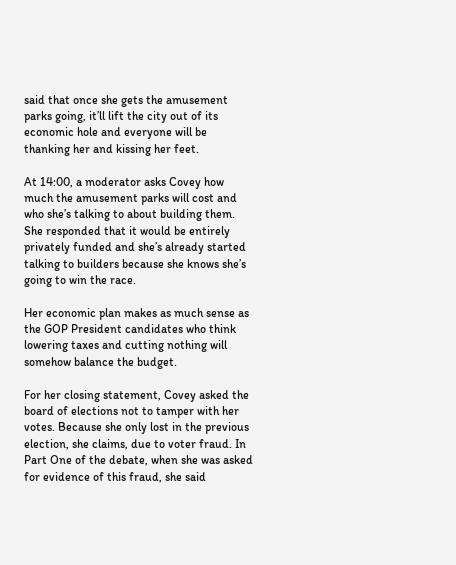said that once she gets the amusement parks going, it’ll lift the city out of its economic hole and everyone will be thanking her and kissing her feet.

At 14:00, a moderator asks Covey how much the amusement parks will cost and who she’s talking to about building them. She responded that it would be entirely privately funded and she’s already started talking to builders because she knows she’s going to win the race.

Her economic plan makes as much sense as the GOP President candidates who think lowering taxes and cutting nothing will somehow balance the budget.

For her closing statement, Covey asked the board of elections not to tamper with her votes. Because she only lost in the previous election, she claims, due to voter fraud. In Part One of the debate, when she was asked for evidence of this fraud, she said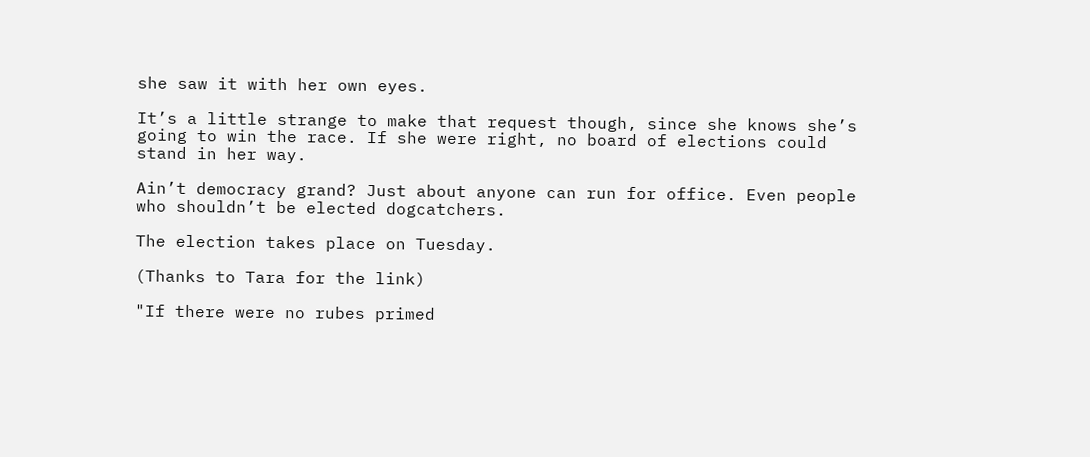she saw it with her own eyes.

It’s a little strange to make that request though, since she knows she’s going to win the race. If she were right, no board of elections could stand in her way.

Ain’t democracy grand? Just about anyone can run for office. Even people who shouldn’t be elected dogcatchers.

The election takes place on Tuesday.

(Thanks to Tara for the link)

"If there were no rubes primed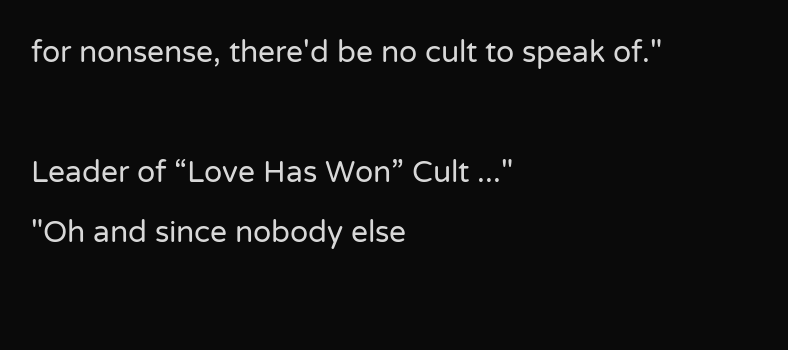for nonsense, there'd be no cult to speak of."

Leader of “Love Has Won” Cult ..."
"Oh and since nobody else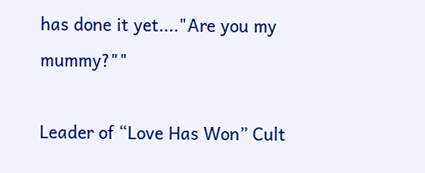has done it yet...."Are you my mummy?""

Leader of “Love Has Won” Cult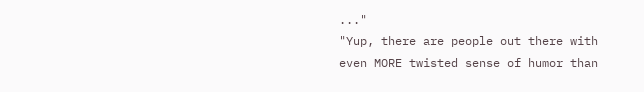..."
"Yup, there are people out there with even MORE twisted sense of humor than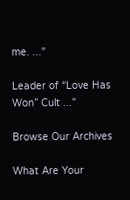me. ..."

Leader of “Love Has Won” Cult ..."

Browse Our Archives

What Are Your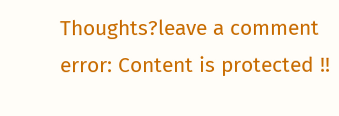Thoughts?leave a comment
error: Content is protected !!